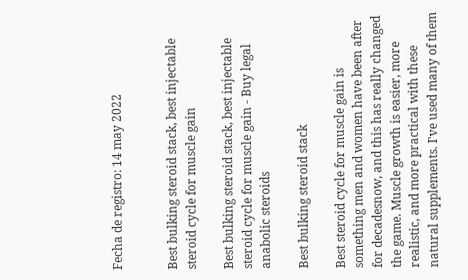Fecha de registro: 14 may 2022


Best bulking steroid stack, best injectable steroid cycle for muscle gain

Best bulking steroid stack, best injectable steroid cycle for muscle gain - Buy legal anabolic steroids

Best bulking steroid stack

Best steroid cycle for muscle gain is something men and women have been after for decadesnow, and this has really changed the game. Muscle growth is easier, more realistic, and more practical with these natural supplements. I've used many of them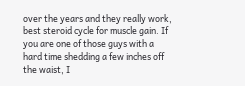over the years and they really work, best steroid cycle for muscle gain. If you are one of those guys with a hard time shedding a few inches off the waist, I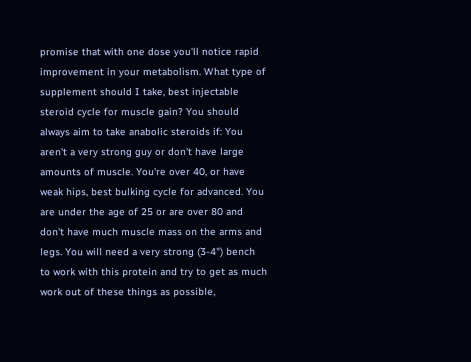promise that with one dose you'll notice rapid improvement in your metabolism. What type of supplement should I take, best injectable steroid cycle for muscle gain? You should always aim to take anabolic steroids if: You aren't a very strong guy or don't have large amounts of muscle. You're over 40, or have weak hips, best bulking cycle for advanced. You are under the age of 25 or are over 80 and don't have much muscle mass on the arms and legs. You will need a very strong (3-4") bench to work with this protein and try to get as much work out of these things as possible,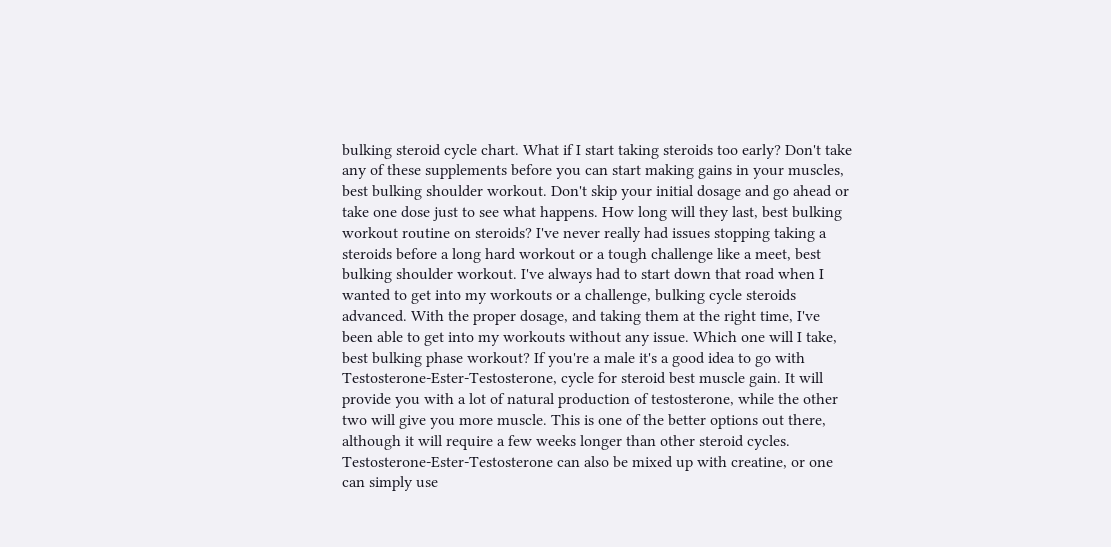bulking steroid cycle chart. What if I start taking steroids too early? Don't take any of these supplements before you can start making gains in your muscles, best bulking shoulder workout. Don't skip your initial dosage and go ahead or take one dose just to see what happens. How long will they last, best bulking workout routine on steroids? I've never really had issues stopping taking a steroids before a long hard workout or a tough challenge like a meet, best bulking shoulder workout. I've always had to start down that road when I wanted to get into my workouts or a challenge, bulking cycle steroids advanced. With the proper dosage, and taking them at the right time, I've been able to get into my workouts without any issue. Which one will I take, best bulking phase workout? If you're a male it's a good idea to go with Testosterone-Ester-Testosterone, cycle for steroid best muscle gain. It will provide you with a lot of natural production of testosterone, while the other two will give you more muscle. This is one of the better options out there, although it will require a few weeks longer than other steroid cycles. Testosterone-Ester-Testosterone can also be mixed up with creatine, or one can simply use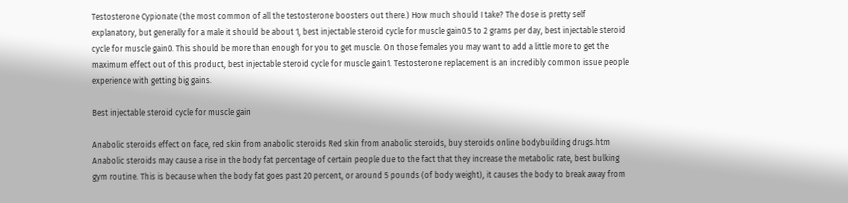Testosterone Cypionate (the most common of all the testosterone boosters out there.) How much should I take? The dose is pretty self explanatory, but generally for a male it should be about 1, best injectable steroid cycle for muscle gain0.5 to 2 grams per day, best injectable steroid cycle for muscle gain0. This should be more than enough for you to get muscle. On those females you may want to add a little more to get the maximum effect out of this product, best injectable steroid cycle for muscle gain1. Testosterone replacement is an incredibly common issue people experience with getting big gains.

Best injectable steroid cycle for muscle gain

Anabolic steroids effect on face, red skin from anabolic steroids Red skin from anabolic steroids, buy steroids online bodybuilding drugs.htm Anabolic steroids may cause a rise in the body fat percentage of certain people due to the fact that they increase the metabolic rate, best bulking gym routine. This is because when the body fat goes past 20 percent, or around 5 pounds (of body weight), it causes the body to break away from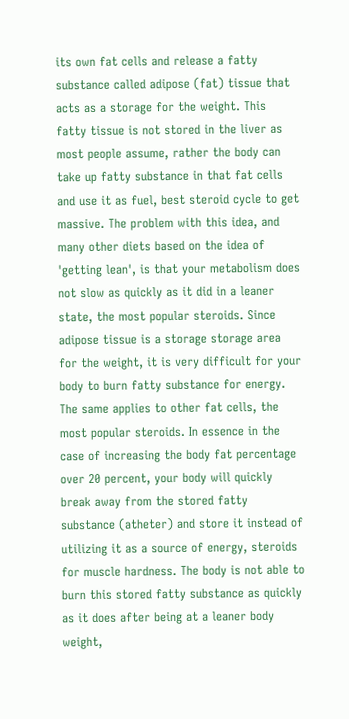its own fat cells and release a fatty substance called adipose (fat) tissue that acts as a storage for the weight. This fatty tissue is not stored in the liver as most people assume, rather the body can take up fatty substance in that fat cells and use it as fuel, best steroid cycle to get massive. The problem with this idea, and many other diets based on the idea of 'getting lean', is that your metabolism does not slow as quickly as it did in a leaner state, the most popular steroids. Since adipose tissue is a storage storage area for the weight, it is very difficult for your body to burn fatty substance for energy. The same applies to other fat cells, the most popular steroids. In essence in the case of increasing the body fat percentage over 20 percent, your body will quickly break away from the stored fatty substance (atheter) and store it instead of utilizing it as a source of energy, steroids for muscle hardness. The body is not able to burn this stored fatty substance as quickly as it does after being at a leaner body weight,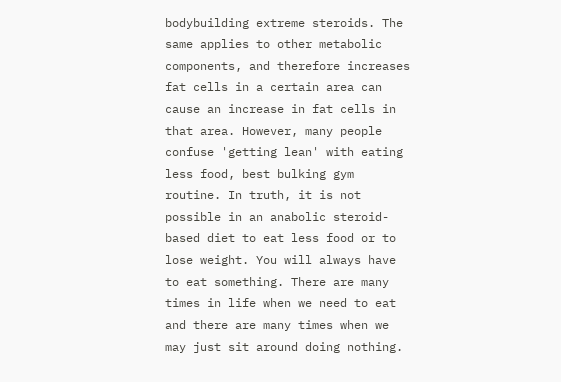bodybuilding extreme steroids. The same applies to other metabolic components, and therefore increases fat cells in a certain area can cause an increase in fat cells in that area. However, many people confuse 'getting lean' with eating less food, best bulking gym routine. In truth, it is not possible in an anabolic steroid-based diet to eat less food or to lose weight. You will always have to eat something. There are many times in life when we need to eat and there are many times when we may just sit around doing nothing.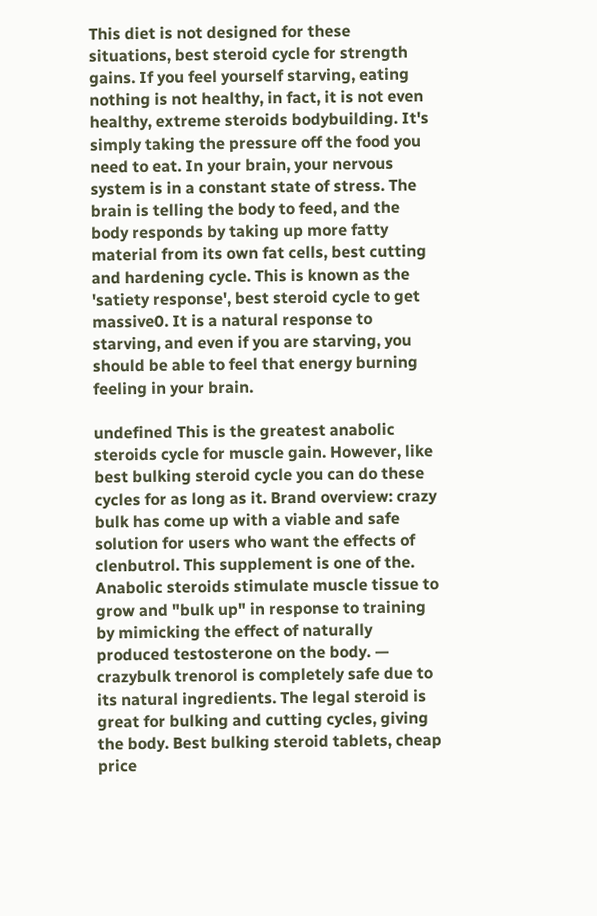This diet is not designed for these situations, best steroid cycle for strength gains. If you feel yourself starving, eating nothing is not healthy, in fact, it is not even healthy, extreme steroids bodybuilding. It's simply taking the pressure off the food you need to eat. In your brain, your nervous system is in a constant state of stress. The brain is telling the body to feed, and the body responds by taking up more fatty material from its own fat cells, best cutting and hardening cycle. This is known as the 'satiety response', best steroid cycle to get massive0. It is a natural response to starving, and even if you are starving, you should be able to feel that energy burning feeling in your brain.

undefined This is the greatest anabolic steroids cycle for muscle gain. However, like best bulking steroid cycle you can do these cycles for as long as it. Brand overview: crazy bulk has come up with a viable and safe solution for users who want the effects of clenbutrol. This supplement is one of the. Anabolic steroids stimulate muscle tissue to grow and "bulk up" in response to training by mimicking the effect of naturally produced testosterone on the body. — crazybulk trenorol is completely safe due to its natural ingredients. The legal steroid is great for bulking and cutting cycles, giving the body. Best bulking steroid tablets, cheap price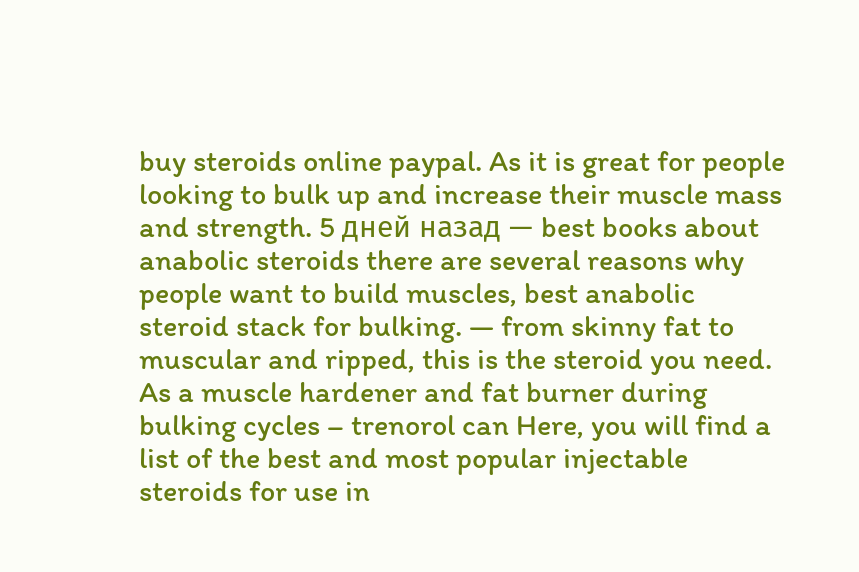buy steroids online paypal. As it is great for people looking to bulk up and increase their muscle mass and strength. 5 дней назад — best books about anabolic steroids there are several reasons why people want to build muscles, best anabolic steroid stack for bulking. — from skinny fat to muscular and ripped, this is the steroid you need. As a muscle hardener and fat burner during bulking cycles – trenorol can Here, you will find a list of the best and most popular injectable steroids for use in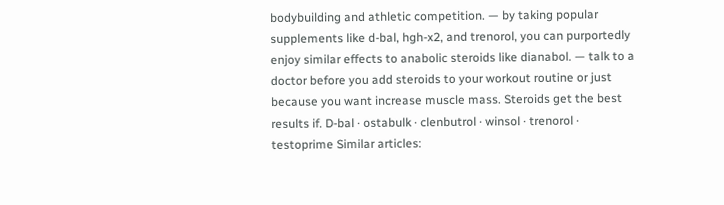bodybuilding and athletic competition. — by taking popular supplements like d-bal, hgh-x2, and trenorol, you can purportedly enjoy similar effects to anabolic steroids like dianabol. — talk to a doctor before you add steroids to your workout routine or just because you want increase muscle mass. Steroids get the best results if. D-bal · ostabulk · clenbutrol · winsol · trenorol · testoprime Similar articles: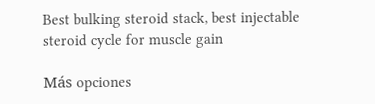Best bulking steroid stack, best injectable steroid cycle for muscle gain

Más opciones